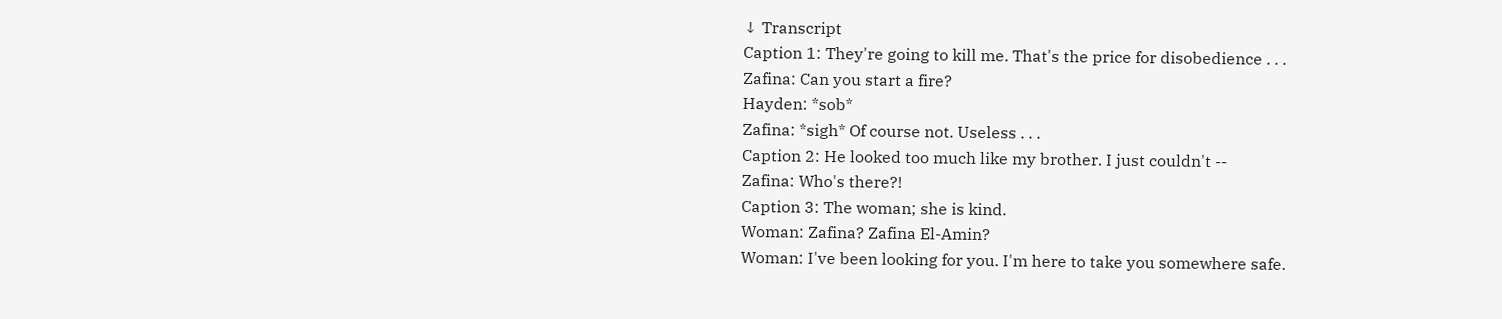↓ Transcript
Caption 1: They're going to kill me. That's the price for disobedience . . .
Zafina: Can you start a fire?
Hayden: *sob*
Zafina: *sigh* Of course not. Useless . . .
Caption 2: He looked too much like my brother. I just couldn't --
Zafina: Who's there?!
Caption 3: The woman; she is kind.
Woman: Zafina? Zafina El-Amin?
Woman: I've been looking for you. I'm here to take you somewhere safe.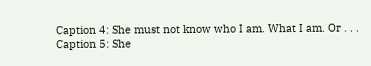Caption 4: She must not know who I am. What I am. Or . . .
Caption 5: She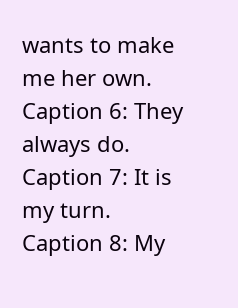wants to make me her own.
Caption 6: They always do.
Caption 7: It is my turn.
Caption 8: My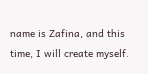name is Zafina, and this time, I will create myself.